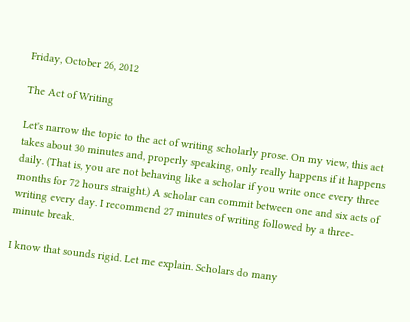Friday, October 26, 2012

The Act of Writing

Let's narrow the topic to the act of writing scholarly prose. On my view, this act takes about 30 minutes and, properly speaking, only really happens if it happens daily. (That is, you are not behaving like a scholar if you write once every three months for 72 hours straight.) A scholar can commit between one and six acts of writing every day. I recommend 27 minutes of writing followed by a three-minute break.

I know that sounds rigid. Let me explain. Scholars do many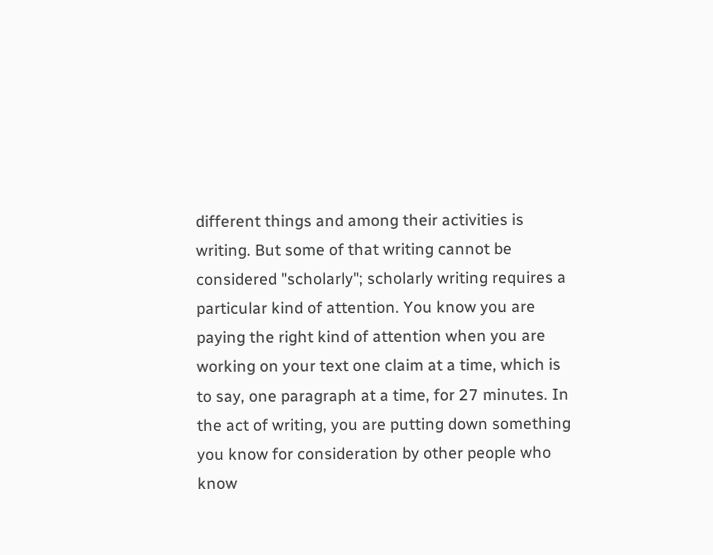different things and among their activities is writing. But some of that writing cannot be considered "scholarly"; scholarly writing requires a particular kind of attention. You know you are paying the right kind of attention when you are working on your text one claim at a time, which is to say, one paragraph at a time, for 27 minutes. In the act of writing, you are putting down something you know for consideration by other people who know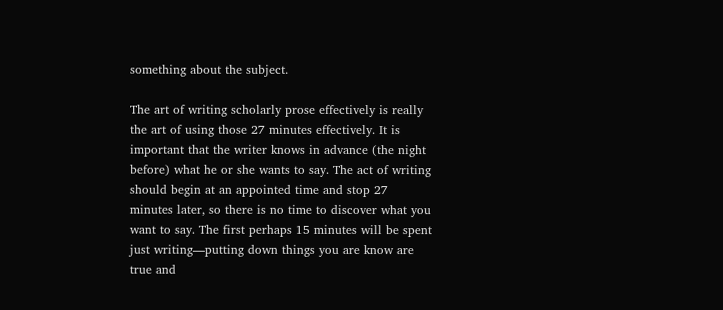something about the subject.

The art of writing scholarly prose effectively is really the art of using those 27 minutes effectively. It is important that the writer knows in advance (the night before) what he or she wants to say. The act of writing should begin at an appointed time and stop 27 minutes later, so there is no time to discover what you want to say. The first perhaps 15 minutes will be spent just writing—putting down things you are know are true and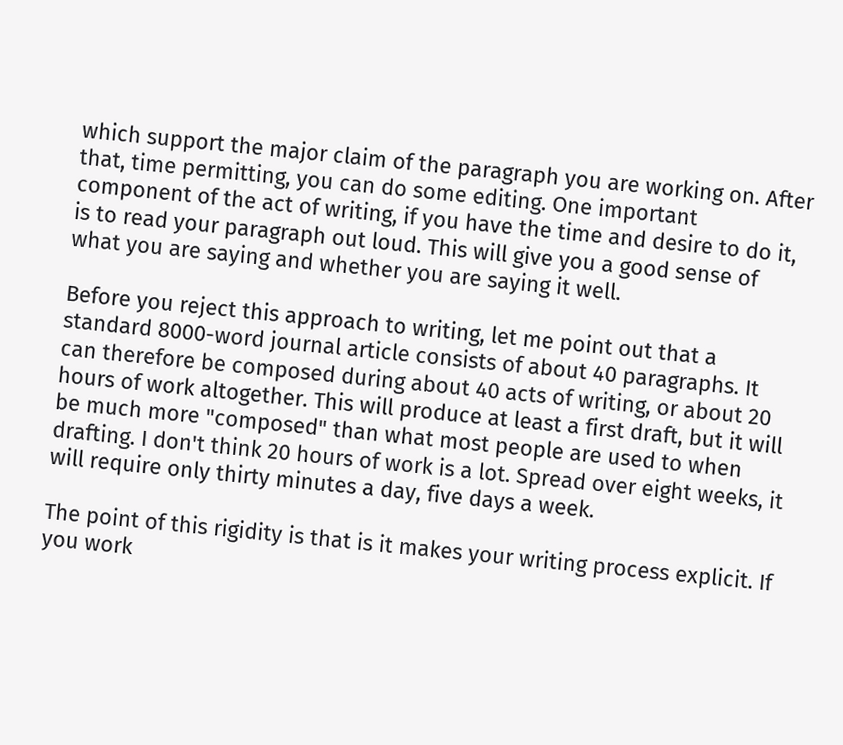which support the major claim of the paragraph you are working on. After that, time permitting, you can do some editing. One important component of the act of writing, if you have the time and desire to do it, is to read your paragraph out loud. This will give you a good sense of what you are saying and whether you are saying it well.

Before you reject this approach to writing, let me point out that a standard 8000-word journal article consists of about 40 paragraphs. It can therefore be composed during about 40 acts of writing, or about 20 hours of work altogether. This will produce at least a first draft, but it will be much more "composed" than what most people are used to when drafting. I don't think 20 hours of work is a lot. Spread over eight weeks, it will require only thirty minutes a day, five days a week.

The point of this rigidity is that is it makes your writing process explicit. If you work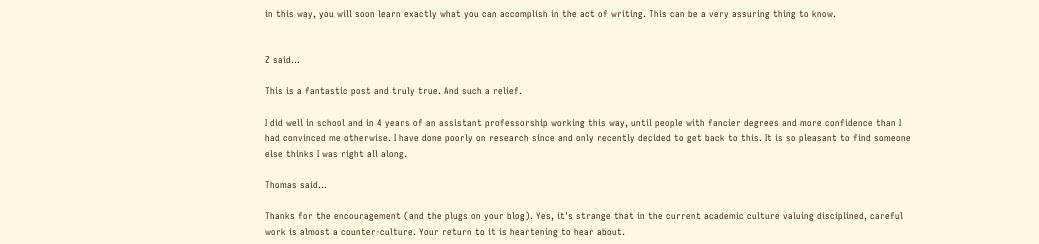in this way, you will soon learn exactly what you can accomplish in the act of writing. This can be a very assuring thing to know.


Z said...

This is a fantastic post and truly true. And such a relief.

I did well in school and in 4 years of an assistant professorship working this way, until people with fancier degrees and more confidence than I had convinced me otherwise. I have done poorly on research since and only recently decided to get back to this. It is so pleasant to find someone else thinks I was right all along.

Thomas said...

Thanks for the encouragement (and the plugs on your blog). Yes, it's strange that in the current academic culture valuing disciplined, careful work is almost a counter-culture. Your return to it is heartening to hear about.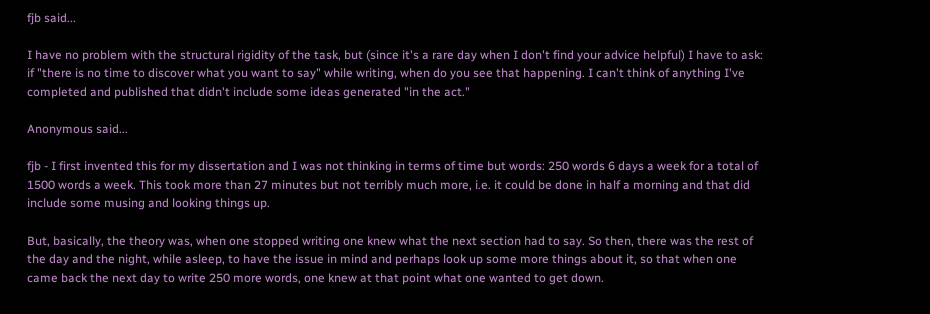fjb said...

I have no problem with the structural rigidity of the task, but (since it's a rare day when I don't find your advice helpful) I have to ask: if "there is no time to discover what you want to say" while writing, when do you see that happening. I can't think of anything I've completed and published that didn't include some ideas generated "in the act."

Anonymous said...

fjb - I first invented this for my dissertation and I was not thinking in terms of time but words: 250 words 6 days a week for a total of 1500 words a week. This took more than 27 minutes but not terribly much more, i.e. it could be done in half a morning and that did include some musing and looking things up.

But, basically, the theory was, when one stopped writing one knew what the next section had to say. So then, there was the rest of the day and the night, while asleep, to have the issue in mind and perhaps look up some more things about it, so that when one came back the next day to write 250 more words, one knew at that point what one wanted to get down.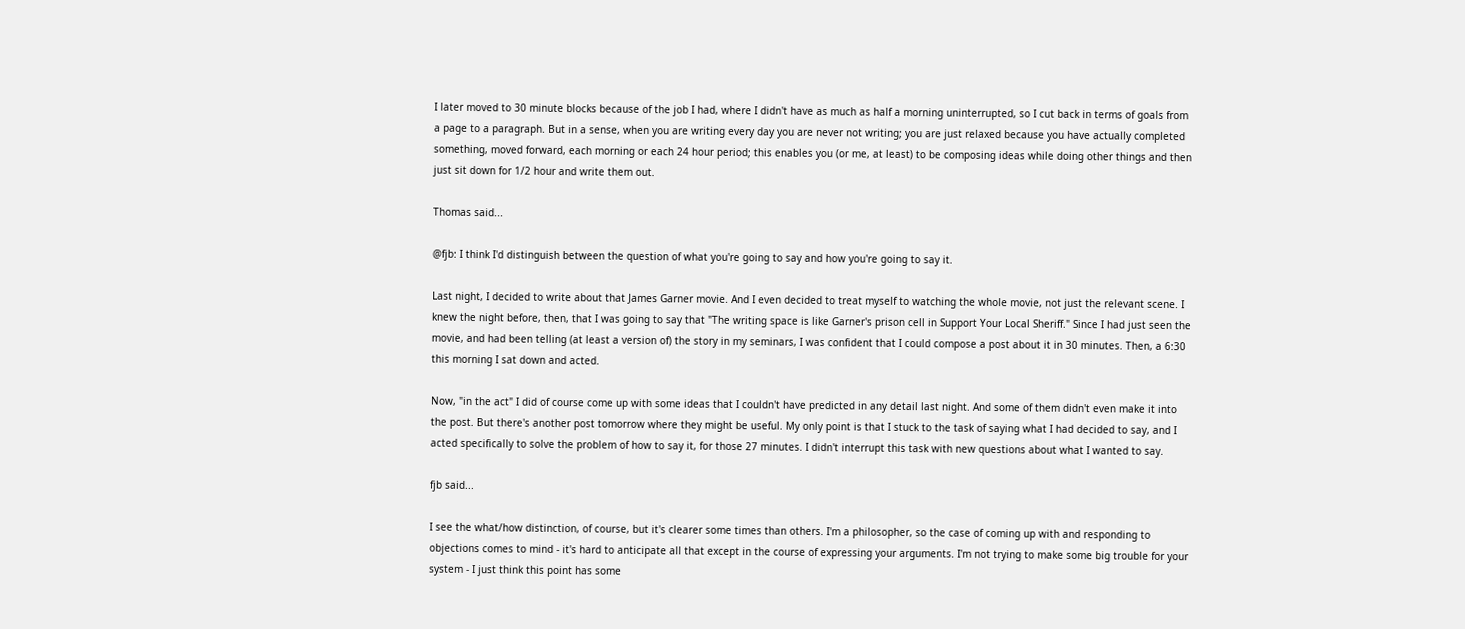I later moved to 30 minute blocks because of the job I had, where I didn't have as much as half a morning uninterrupted, so I cut back in terms of goals from a page to a paragraph. But in a sense, when you are writing every day you are never not writing; you are just relaxed because you have actually completed something, moved forward, each morning or each 24 hour period; this enables you (or me, at least) to be composing ideas while doing other things and then just sit down for 1/2 hour and write them out.

Thomas said...

@fjb: I think I'd distinguish between the question of what you're going to say and how you're going to say it.

Last night, I decided to write about that James Garner movie. And I even decided to treat myself to watching the whole movie, not just the relevant scene. I knew the night before, then, that I was going to say that "The writing space is like Garner's prison cell in Support Your Local Sheriff." Since I had just seen the movie, and had been telling (at least a version of) the story in my seminars, I was confident that I could compose a post about it in 30 minutes. Then, a 6:30 this morning I sat down and acted.

Now, "in the act" I did of course come up with some ideas that I couldn't have predicted in any detail last night. And some of them didn't even make it into the post. But there's another post tomorrow where they might be useful. My only point is that I stuck to the task of saying what I had decided to say, and I acted specifically to solve the problem of how to say it, for those 27 minutes. I didn't interrupt this task with new questions about what I wanted to say.

fjb said...

I see the what/how distinction, of course, but it's clearer some times than others. I'm a philosopher, so the case of coming up with and responding to objections comes to mind - it's hard to anticipate all that except in the course of expressing your arguments. I'm not trying to make some big trouble for your system - I just think this point has some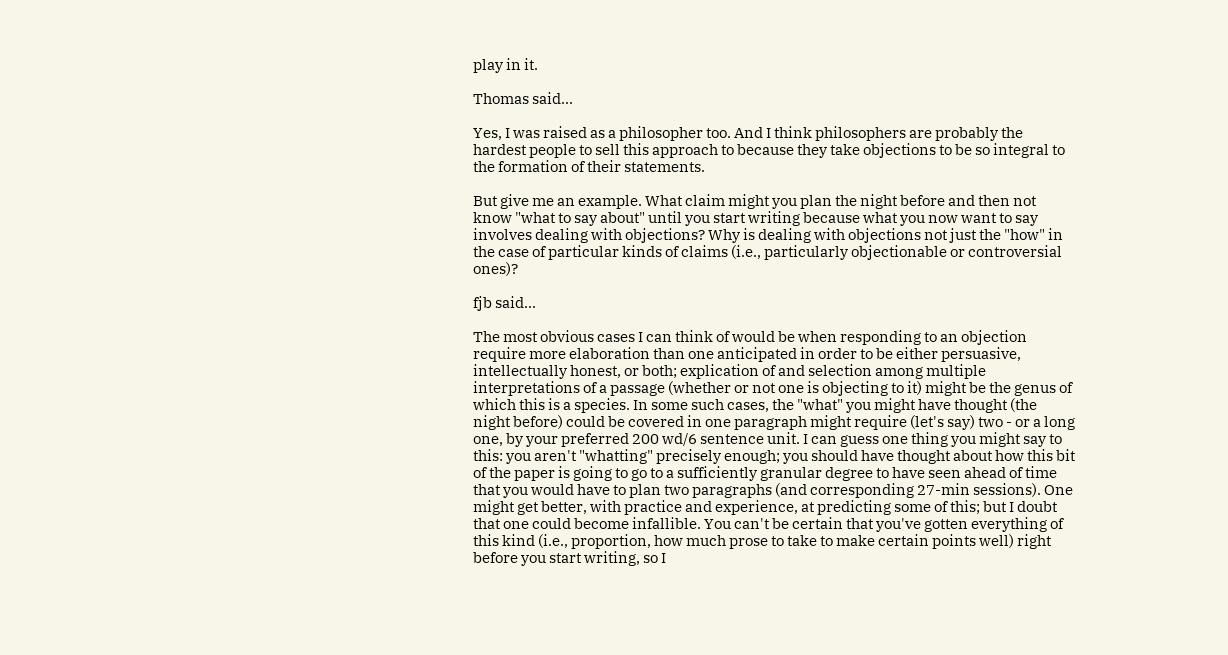play in it.

Thomas said...

Yes, I was raised as a philosopher too. And I think philosophers are probably the hardest people to sell this approach to because they take objections to be so integral to the formation of their statements.

But give me an example. What claim might you plan the night before and then not know "what to say about" until you start writing because what you now want to say involves dealing with objections? Why is dealing with objections not just the "how" in the case of particular kinds of claims (i.e., particularly objectionable or controversial ones)?

fjb said...

The most obvious cases I can think of would be when responding to an objection require more elaboration than one anticipated in order to be either persuasive, intellectually honest, or both; explication of and selection among multiple interpretations of a passage (whether or not one is objecting to it) might be the genus of which this is a species. In some such cases, the "what" you might have thought (the night before) could be covered in one paragraph might require (let's say) two - or a long one, by your preferred 200 wd/6 sentence unit. I can guess one thing you might say to this: you aren't "whatting" precisely enough; you should have thought about how this bit of the paper is going to go to a sufficiently granular degree to have seen ahead of time that you would have to plan two paragraphs (and corresponding 27-min sessions). One might get better, with practice and experience, at predicting some of this; but I doubt that one could become infallible. You can't be certain that you've gotten everything of this kind (i.e., proportion, how much prose to take to make certain points well) right before you start writing, so I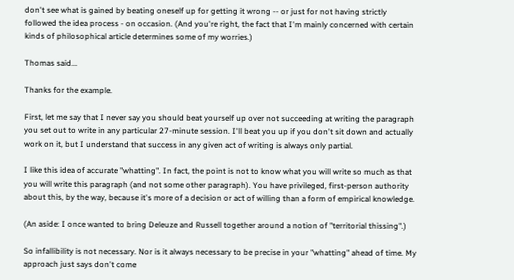don't see what is gained by beating oneself up for getting it wrong -- or just for not having strictly followed the idea process - on occasion. (And you're right, the fact that I'm mainly concerned with certain kinds of philosophical article determines some of my worries.)

Thomas said...

Thanks for the example.

First, let me say that I never say you should beat yourself up over not succeeding at writing the paragraph you set out to write in any particular 27-minute session. I'll beat you up if you don't sit down and actually work on it, but I understand that success in any given act of writing is always only partial.

I like this idea of accurate "whatting". In fact, the point is not to know what you will write so much as that you will write this paragraph (and not some other paragraph). You have privileged, first-person authority about this, by the way, because it's more of a decision or act of willing than a form of empirical knowledge.

(An aside: I once wanted to bring Deleuze and Russell together around a notion of "territorial thissing".)

So infallibility is not necessary. Nor is it always necessary to be precise in your "whatting" ahead of time. My approach just says don't come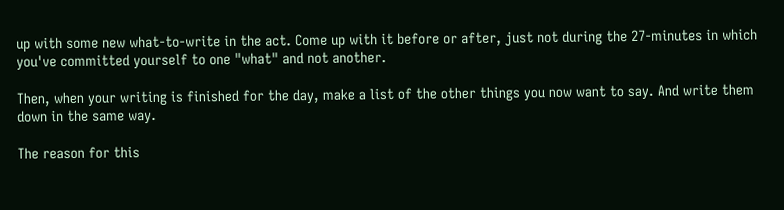up with some new what-to-write in the act. Come up with it before or after, just not during the 27-minutes in which you've committed yourself to one "what" and not another.

Then, when your writing is finished for the day, make a list of the other things you now want to say. And write them down in the same way.

The reason for this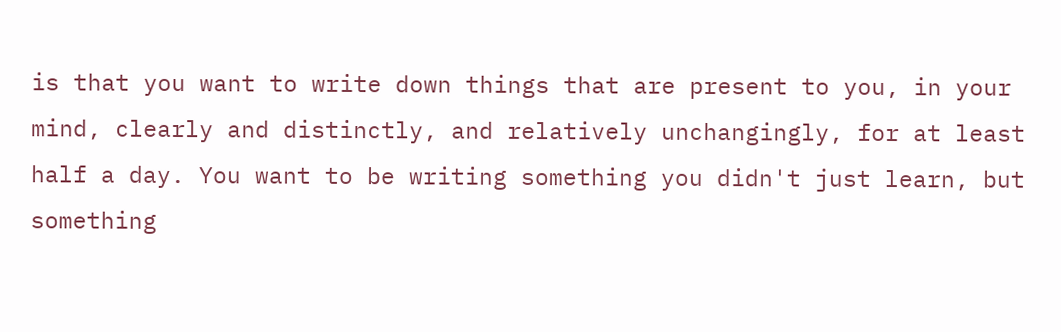is that you want to write down things that are present to you, in your mind, clearly and distinctly, and relatively unchangingly, for at least half a day. You want to be writing something you didn't just learn, but something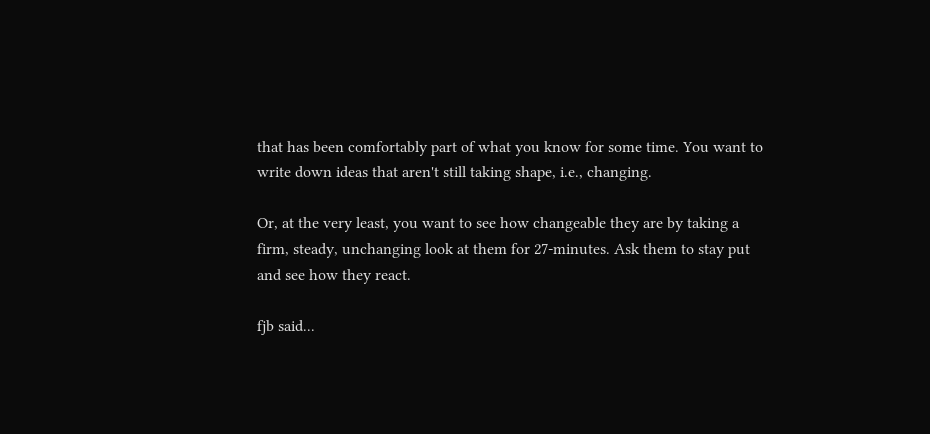that has been comfortably part of what you know for some time. You want to write down ideas that aren't still taking shape, i.e., changing.

Or, at the very least, you want to see how changeable they are by taking a firm, steady, unchanging look at them for 27-minutes. Ask them to stay put and see how they react.

fjb said...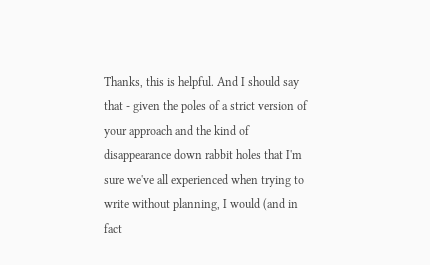Thanks, this is helpful. And I should say that - given the poles of a strict version of your approach and the kind of disappearance down rabbit holes that I'm sure we've all experienced when trying to write without planning, I would (and in fact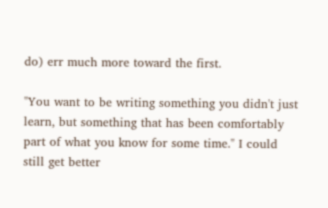do) err much more toward the first.

"You want to be writing something you didn't just learn, but something that has been comfortably part of what you know for some time." I could still get better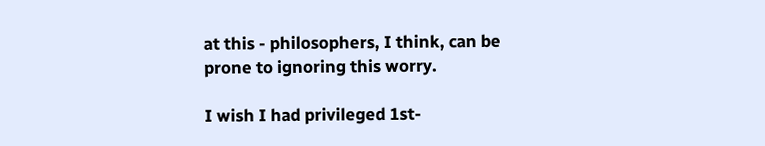at this - philosophers, I think, can be prone to ignoring this worry.

I wish I had privileged 1st-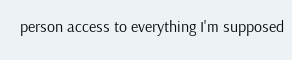person access to everything I'm supposed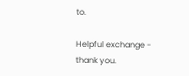to.

Helpful exchange - thank you.